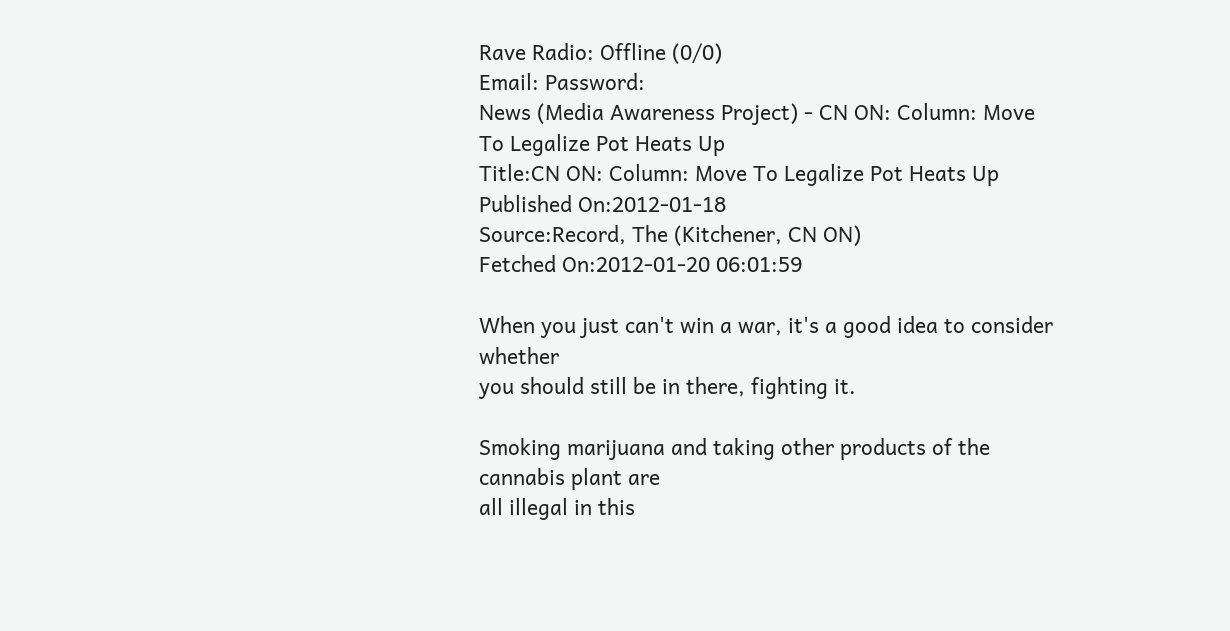Rave Radio: Offline (0/0)
Email: Password:
News (Media Awareness Project) - CN ON: Column: Move To Legalize Pot Heats Up
Title:CN ON: Column: Move To Legalize Pot Heats Up
Published On:2012-01-18
Source:Record, The (Kitchener, CN ON)
Fetched On:2012-01-20 06:01:59

When you just can't win a war, it's a good idea to consider whether
you should still be in there, fighting it.

Smoking marijuana and taking other products of the cannabis plant are
all illegal in this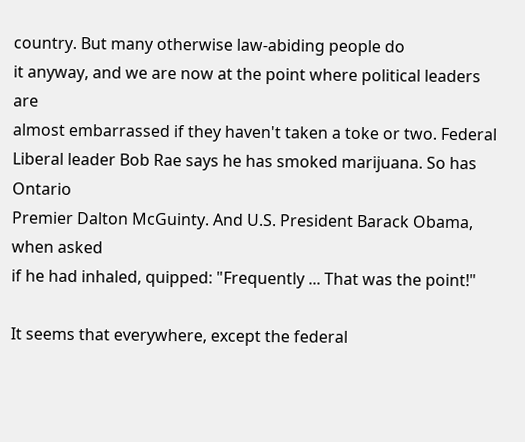country. But many otherwise law-abiding people do
it anyway, and we are now at the point where political leaders are
almost embarrassed if they haven't taken a toke or two. Federal
Liberal leader Bob Rae says he has smoked marijuana. So has Ontario
Premier Dalton McGuinty. And U.S. President Barack Obama, when asked
if he had inhaled, quipped: "Frequently ... That was the point!"

It seems that everywhere, except the federal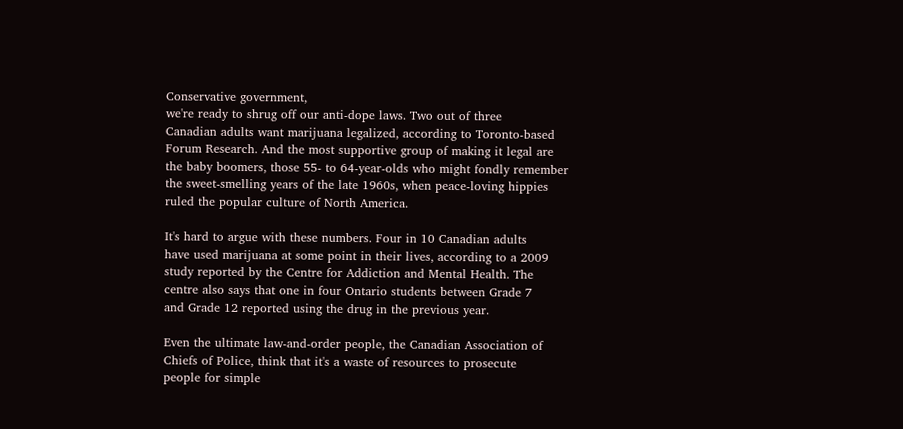Conservative government,
we're ready to shrug off our anti-dope laws. Two out of three
Canadian adults want marijuana legalized, according to Toronto-based
Forum Research. And the most supportive group of making it legal are
the baby boomers, those 55- to 64-year-olds who might fondly remember
the sweet-smelling years of the late 1960s, when peace-loving hippies
ruled the popular culture of North America.

It's hard to argue with these numbers. Four in 10 Canadian adults
have used marijuana at some point in their lives, according to a 2009
study reported by the Centre for Addiction and Mental Health. The
centre also says that one in four Ontario students between Grade 7
and Grade 12 reported using the drug in the previous year.

Even the ultimate law-and-order people, the Canadian Association of
Chiefs of Police, think that it's a waste of resources to prosecute
people for simple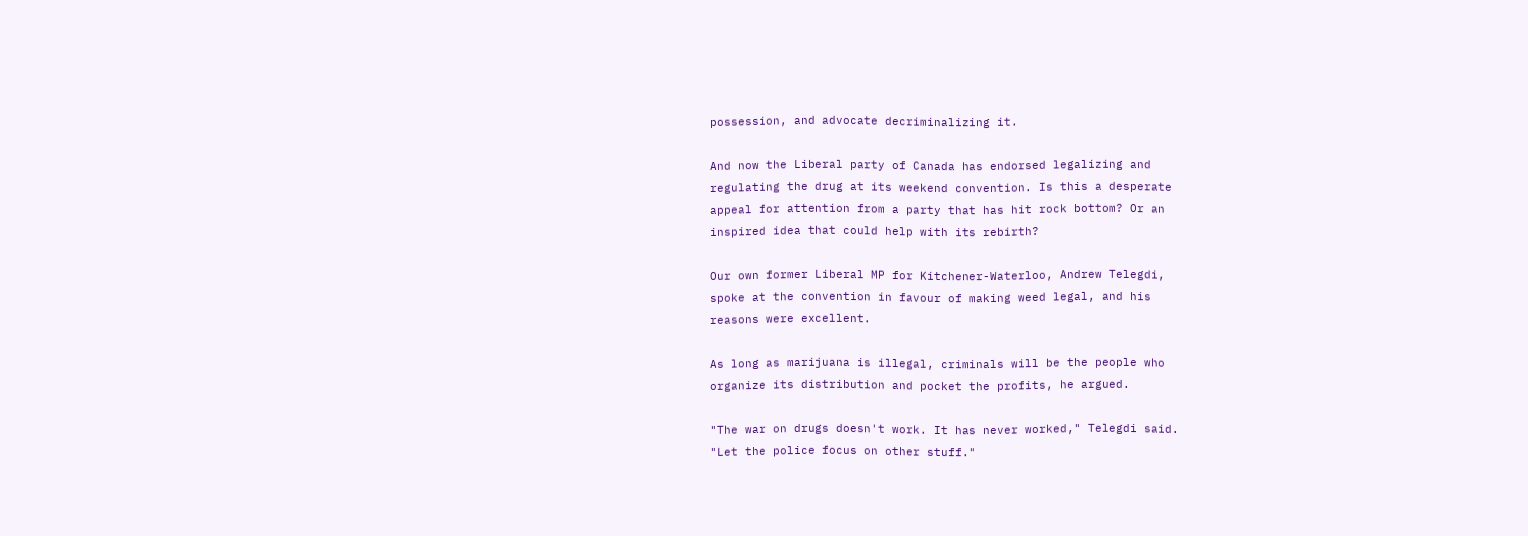possession, and advocate decriminalizing it.

And now the Liberal party of Canada has endorsed legalizing and
regulating the drug at its weekend convention. Is this a desperate
appeal for attention from a party that has hit rock bottom? Or an
inspired idea that could help with its rebirth?

Our own former Liberal MP for Kitchener-Waterloo, Andrew Telegdi,
spoke at the convention in favour of making weed legal, and his
reasons were excellent.

As long as marijuana is illegal, criminals will be the people who
organize its distribution and pocket the profits, he argued.

"The war on drugs doesn't work. It has never worked," Telegdi said.
"Let the police focus on other stuff."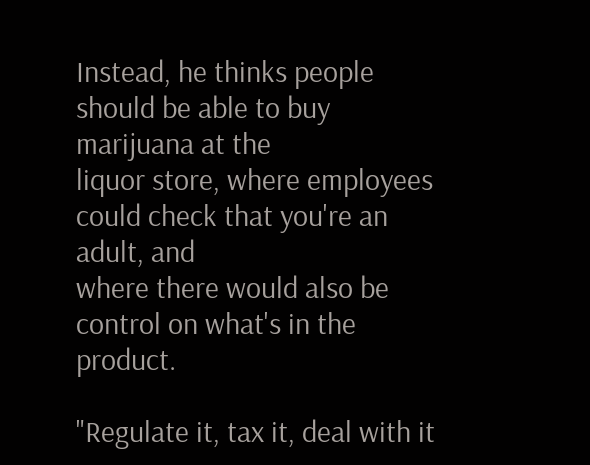Instead, he thinks people should be able to buy marijuana at the
liquor store, where employees could check that you're an adult, and
where there would also be control on what's in the product.

"Regulate it, tax it, deal with it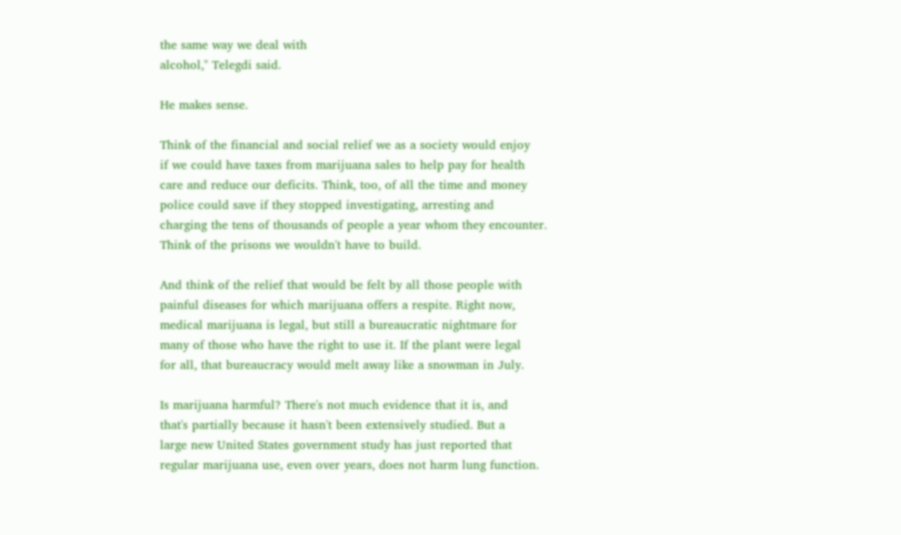the same way we deal with
alcohol," Telegdi said.

He makes sense.

Think of the financial and social relief we as a society would enjoy
if we could have taxes from marijuana sales to help pay for health
care and reduce our deficits. Think, too, of all the time and money
police could save if they stopped investigating, arresting and
charging the tens of thousands of people a year whom they encounter.
Think of the prisons we wouldn't have to build.

And think of the relief that would be felt by all those people with
painful diseases for which marijuana offers a respite. Right now,
medical marijuana is legal, but still a bureaucratic nightmare for
many of those who have the right to use it. If the plant were legal
for all, that bureaucracy would melt away like a snowman in July.

Is marijuana harmful? There's not much evidence that it is, and
that's partially because it hasn't been extensively studied. But a
large new United States government study has just reported that
regular marijuana use, even over years, does not harm lung function.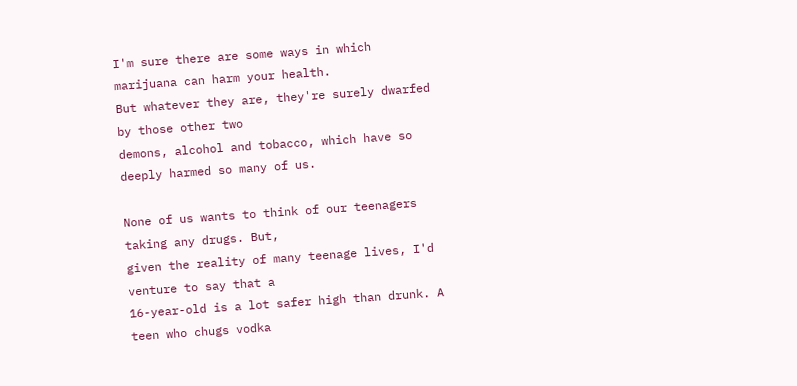I'm sure there are some ways in which marijuana can harm your health.
But whatever they are, they're surely dwarfed by those other two
demons, alcohol and tobacco, which have so deeply harmed so many of us.

None of us wants to think of our teenagers taking any drugs. But,
given the reality of many teenage lives, I'd venture to say that a
16-year-old is a lot safer high than drunk. A teen who chugs vodka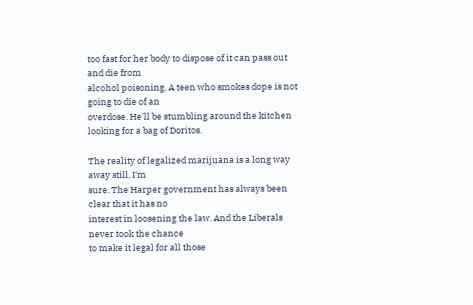too fast for her body to dispose of it can pass out and die from
alcohol poisoning. A teen who smokes dope is not going to die of an
overdose. He'll be stumbling around the kitchen looking for a bag of Doritos.

The reality of legalized marijuana is a long way away still, I'm
sure. The Harper government has always been clear that it has no
interest in loosening the law. And the Liberals never took the chance
to make it legal for all those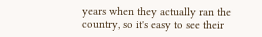years when they actually ran the
country, so it's easy to see their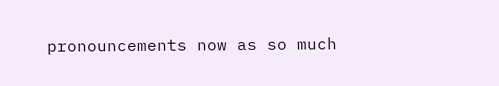pronouncements now as so much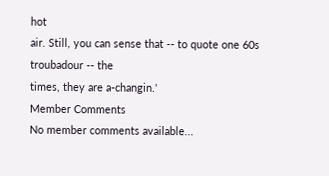hot
air. Still, you can sense that -- to quote one 60s troubadour -- the
times, they are a-changin.'
Member Comments
No member comments available...